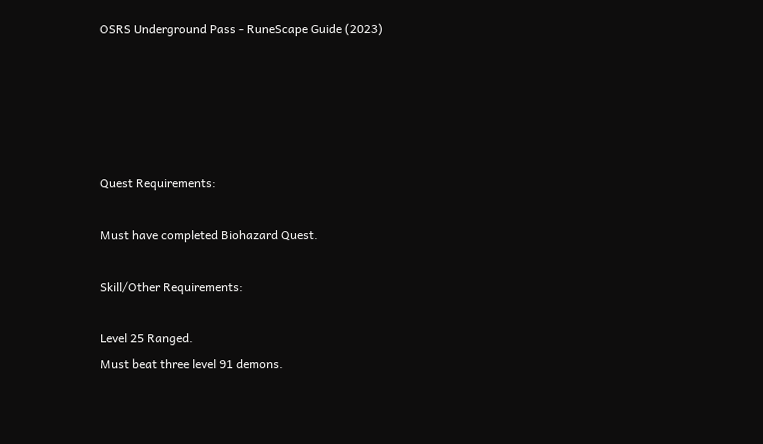OSRS Underground Pass - RuneScape Guide (2023)





Quest Requirements:

Must have completed Biohazard Quest.

Skill/Other Requirements:

Level 25 Ranged.
Must beat three level 91 demons.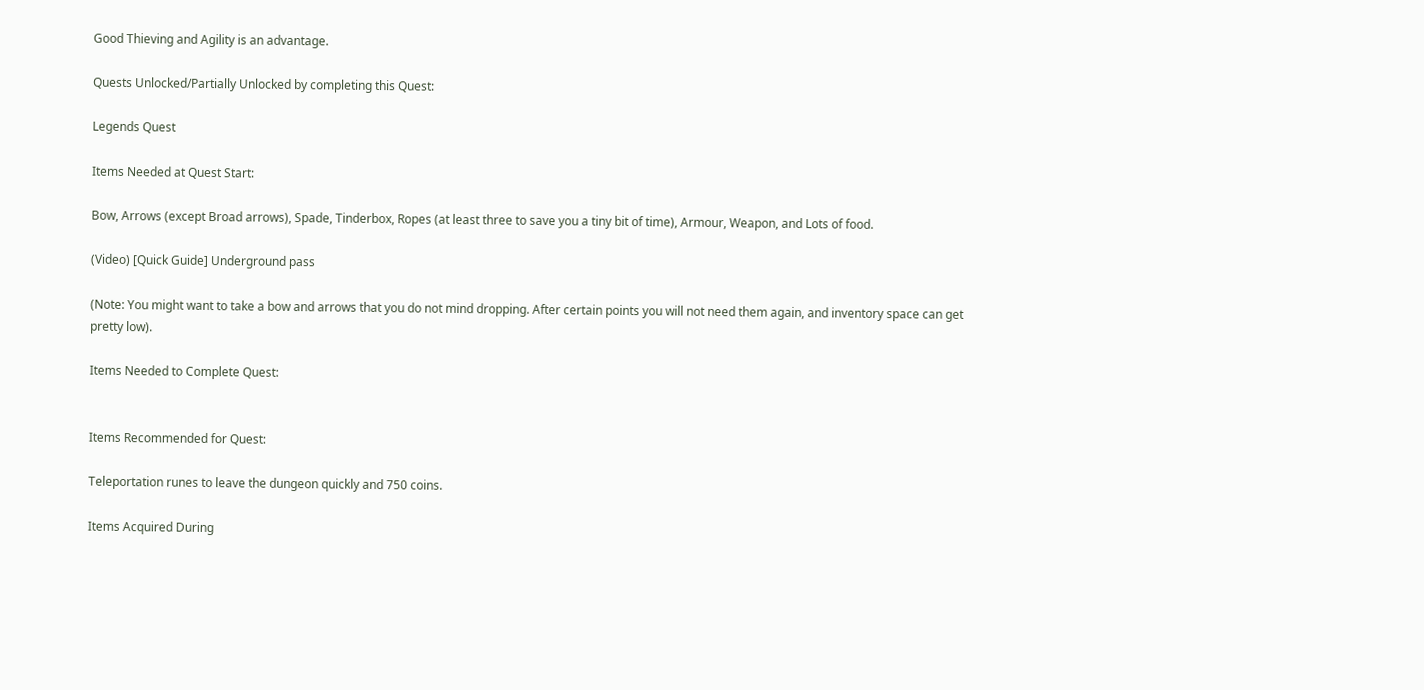Good Thieving and Agility is an advantage.

Quests Unlocked/Partially Unlocked by completing this Quest:

Legends Quest

Items Needed at Quest Start:

Bow, Arrows (except Broad arrows), Spade, Tinderbox, Ropes (at least three to save you a tiny bit of time), Armour, Weapon, and Lots of food.

(Video) [Quick Guide] Underground pass

(Note: You might want to take a bow and arrows that you do not mind dropping. After certain points you will not need them again, and inventory space can get pretty low).

Items Needed to Complete Quest:


Items Recommended for Quest:

Teleportation runes to leave the dungeon quickly and 750 coins.

Items Acquired During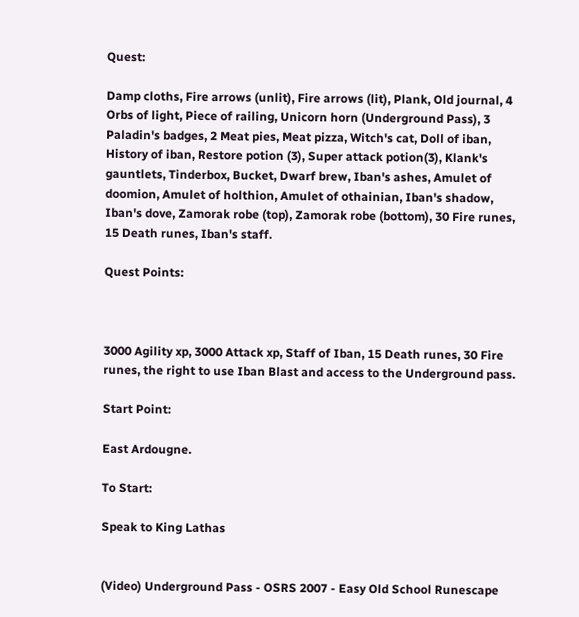Quest:

Damp cloths, Fire arrows (unlit), Fire arrows (lit), Plank, Old journal, 4 Orbs of light, Piece of railing, Unicorn horn (Underground Pass), 3 Paladin's badges, 2 Meat pies, Meat pizza, Witch's cat, Doll of iban, History of iban, Restore potion (3), Super attack potion(3), Klank's gauntlets, Tinderbox, Bucket, Dwarf brew, Iban's ashes, Amulet of doomion, Amulet of holthion, Amulet of othainian, Iban's shadow, Iban's dove, Zamorak robe (top), Zamorak robe (bottom), 30 Fire runes, 15 Death runes, Iban's staff.

Quest Points:



3000 Agility xp, 3000 Attack xp, Staff of Iban, 15 Death runes, 30 Fire runes, the right to use Iban Blast and access to the Underground pass.

Start Point:

East Ardougne.

To Start:

Speak to King Lathas


(Video) Underground Pass - OSRS 2007 - Easy Old School Runescape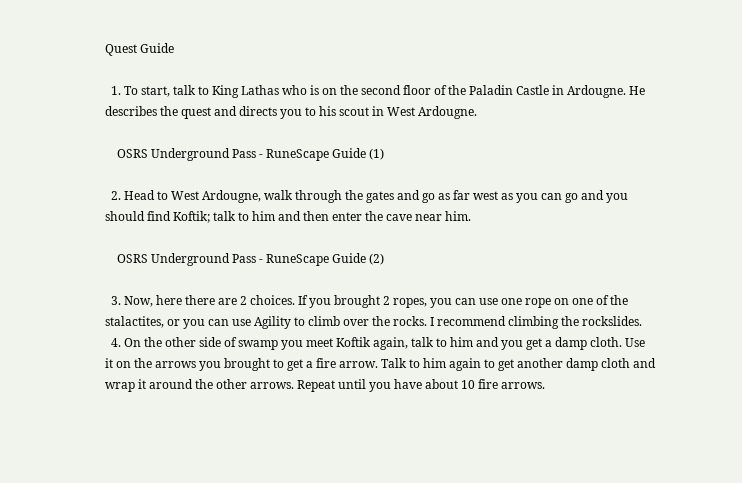Quest Guide

  1. To start, talk to King Lathas who is on the second floor of the Paladin Castle in Ardougne. He describes the quest and directs you to his scout in West Ardougne.

    OSRS Underground Pass - RuneScape Guide (1)

  2. Head to West Ardougne, walk through the gates and go as far west as you can go and you should find Koftik; talk to him and then enter the cave near him.

    OSRS Underground Pass - RuneScape Guide (2)

  3. Now, here there are 2 choices. If you brought 2 ropes, you can use one rope on one of the stalactites, or you can use Agility to climb over the rocks. I recommend climbing the rockslides.
  4. On the other side of swamp you meet Koftik again, talk to him and you get a damp cloth. Use it on the arrows you brought to get a fire arrow. Talk to him again to get another damp cloth and wrap it around the other arrows. Repeat until you have about 10 fire arrows.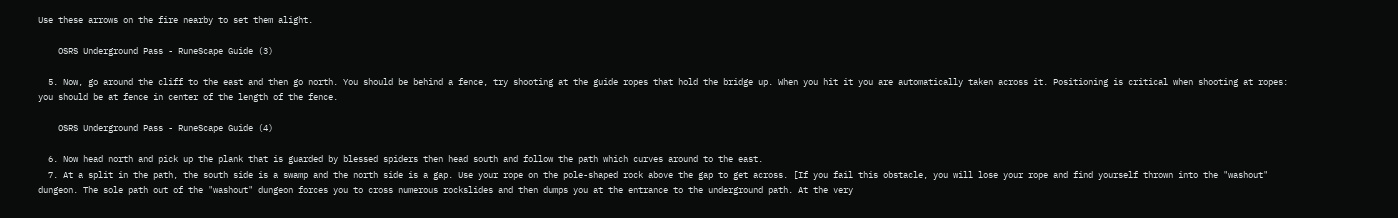Use these arrows on the fire nearby to set them alight.

    OSRS Underground Pass - RuneScape Guide (3)

  5. Now, go around the cliff to the east and then go north. You should be behind a fence, try shooting at the guide ropes that hold the bridge up. When you hit it you are automatically taken across it. Positioning is critical when shooting at ropes: you should be at fence in center of the length of the fence.

    OSRS Underground Pass - RuneScape Guide (4)

  6. Now head north and pick up the plank that is guarded by blessed spiders then head south and follow the path which curves around to the east.
  7. At a split in the path, the south side is a swamp and the north side is a gap. Use your rope on the pole-shaped rock above the gap to get across. [If you fail this obstacle, you will lose your rope and find yourself thrown into the "washout" dungeon. The sole path out of the "washout" dungeon forces you to cross numerous rockslides and then dumps you at the entrance to the underground path. At the very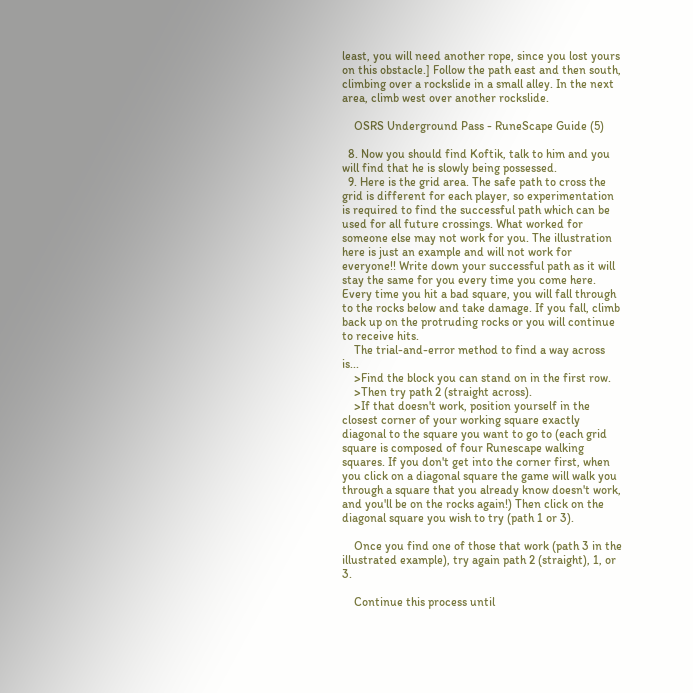least, you will need another rope, since you lost yours on this obstacle.] Follow the path east and then south, climbing over a rockslide in a small alley. In the next area, climb west over another rockslide.

    OSRS Underground Pass - RuneScape Guide (5)

  8. Now you should find Koftik, talk to him and you will find that he is slowly being possessed.
  9. Here is the grid area. The safe path to cross the grid is different for each player, so experimentation is required to find the successful path which can be used for all future crossings. What worked for someone else may not work for you. The illustration here is just an example and will not work for everyone!! Write down your successful path as it will stay the same for you every time you come here. Every time you hit a bad square, you will fall through to the rocks below and take damage. If you fall, climb back up on the protruding rocks or you will continue to receive hits.
    The trial-and-error method to find a way across is...
    >Find the block you can stand on in the first row.
    >Then try path 2 (straight across).
    >If that doesn't work, position yourself in the closest corner of your working square exactly diagonal to the square you want to go to (each grid square is composed of four Runescape walking squares. If you don't get into the corner first, when you click on a diagonal square the game will walk you through a square that you already know doesn't work, and you'll be on the rocks again!) Then click on the diagonal square you wish to try (path 1 or 3).

    Once you find one of those that work (path 3 in the illustrated example), try again path 2 (straight), 1, or 3.

    Continue this process until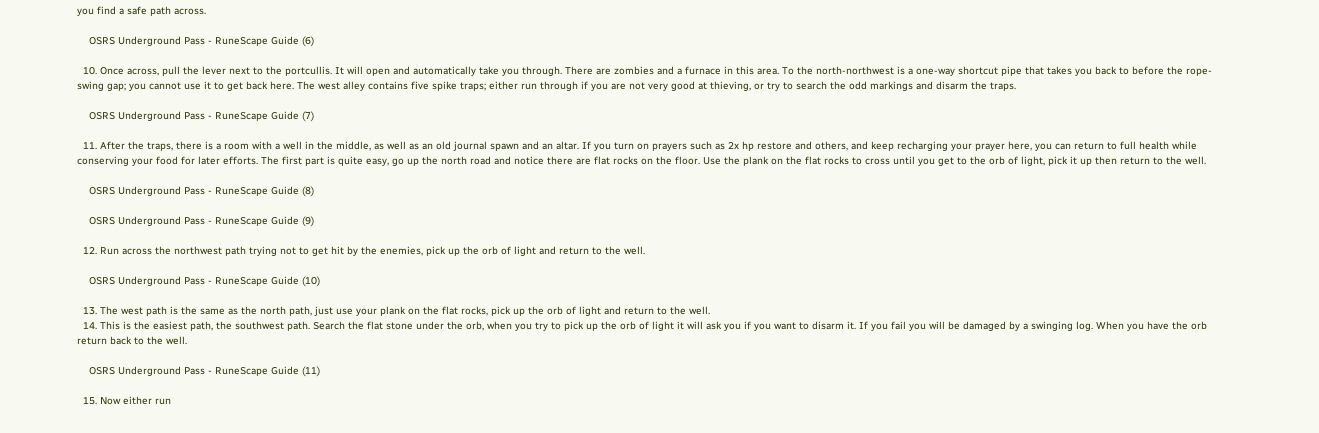you find a safe path across.

    OSRS Underground Pass - RuneScape Guide (6)

  10. Once across, pull the lever next to the portcullis. It will open and automatically take you through. There are zombies and a furnace in this area. To the north-northwest is a one-way shortcut pipe that takes you back to before the rope-swing gap; you cannot use it to get back here. The west alley contains five spike traps; either run through if you are not very good at thieving, or try to search the odd markings and disarm the traps.

    OSRS Underground Pass - RuneScape Guide (7)

  11. After the traps, there is a room with a well in the middle, as well as an old journal spawn and an altar. If you turn on prayers such as 2x hp restore and others, and keep recharging your prayer here, you can return to full health while conserving your food for later efforts. The first part is quite easy, go up the north road and notice there are flat rocks on the floor. Use the plank on the flat rocks to cross until you get to the orb of light, pick it up then return to the well.

    OSRS Underground Pass - RuneScape Guide (8)

    OSRS Underground Pass - RuneScape Guide (9)

  12. Run across the northwest path trying not to get hit by the enemies, pick up the orb of light and return to the well.

    OSRS Underground Pass - RuneScape Guide (10)

  13. The west path is the same as the north path, just use your plank on the flat rocks, pick up the orb of light and return to the well.
  14. This is the easiest path, the southwest path. Search the flat stone under the orb, when you try to pick up the orb of light it will ask you if you want to disarm it. If you fail you will be damaged by a swinging log. When you have the orb return back to the well.

    OSRS Underground Pass - RuneScape Guide (11)

  15. Now either run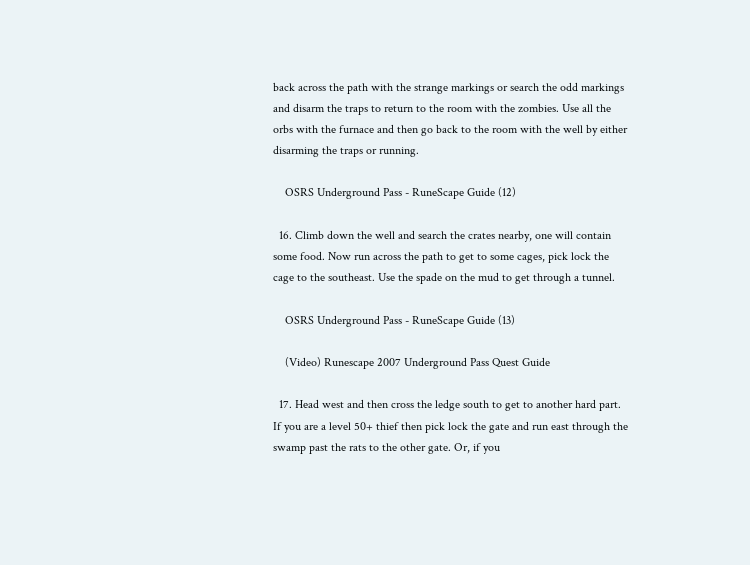back across the path with the strange markings or search the odd markings and disarm the traps to return to the room with the zombies. Use all the orbs with the furnace and then go back to the room with the well by either disarming the traps or running.

    OSRS Underground Pass - RuneScape Guide (12)

  16. Climb down the well and search the crates nearby, one will contain some food. Now run across the path to get to some cages, pick lock the cage to the southeast. Use the spade on the mud to get through a tunnel.

    OSRS Underground Pass - RuneScape Guide (13)

    (Video) Runescape 2007 Underground Pass Quest Guide

  17. Head west and then cross the ledge south to get to another hard part. If you are a level 50+ thief then pick lock the gate and run east through the swamp past the rats to the other gate. Or, if you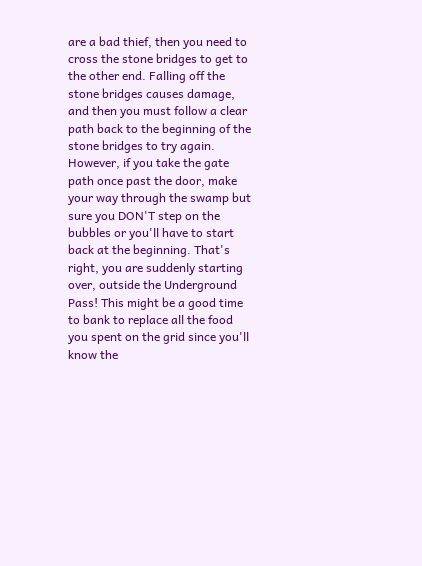are a bad thief, then you need to cross the stone bridges to get to the other end. Falling off the stone bridges causes damage, and then you must follow a clear path back to the beginning of the stone bridges to try again. However, if you take the gate path once past the door, make your way through the swamp but sure you DON'T step on the bubbles or you'll have to start back at the beginning. That's right, you are suddenly starting over, outside the Underground Pass! This might be a good time to bank to replace all the food you spent on the grid since you'll know the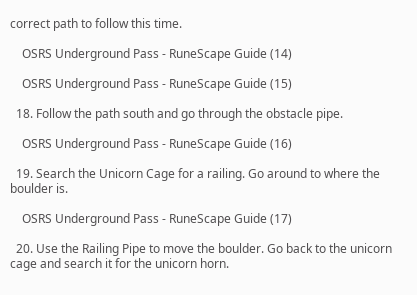correct path to follow this time.

    OSRS Underground Pass - RuneScape Guide (14)

    OSRS Underground Pass - RuneScape Guide (15)

  18. Follow the path south and go through the obstacle pipe.

    OSRS Underground Pass - RuneScape Guide (16)

  19. Search the Unicorn Cage for a railing. Go around to where the boulder is.

    OSRS Underground Pass - RuneScape Guide (17)

  20. Use the Railing Pipe to move the boulder. Go back to the unicorn cage and search it for the unicorn horn.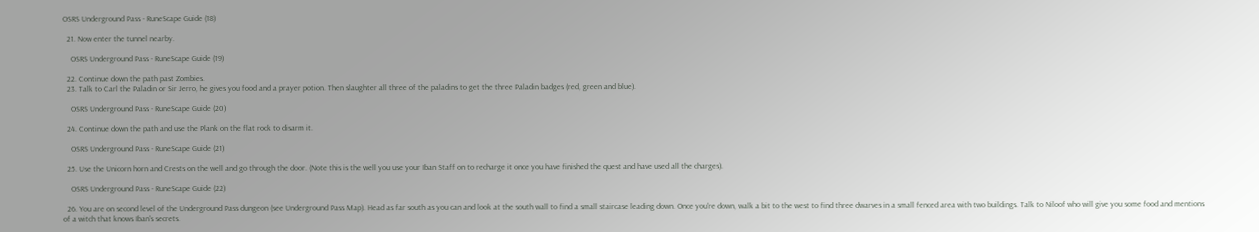OSRS Underground Pass - RuneScape Guide (18)

  21. Now enter the tunnel nearby.

    OSRS Underground Pass - RuneScape Guide (19)

  22. Continue down the path past Zombies.
  23. Talk to Carl the Paladin or Sir Jerro, he gives you food and a prayer potion. Then slaughter all three of the paladins to get the three Paladin badges (red, green and blue).

    OSRS Underground Pass - RuneScape Guide (20)

  24. Continue down the path and use the Plank on the flat rock to disarm it.

    OSRS Underground Pass - RuneScape Guide (21)

  25. Use the Unicorn horn and Crests on the well and go through the door. (Note this is the well you use your Iban Staff on to recharge it once you have finished the quest and have used all the charges).

    OSRS Underground Pass - RuneScape Guide (22)

  26. You are on second level of the Underground Pass dungeon (see Underground Pass Map). Head as far south as you can and look at the south wall to find a small staircase leading down. Once you're down, walk a bit to the west to find three dwarves in a small fenced area with two buildings. Talk to Niloof who will give you some food and mentions of a witch that knows Iban's secrets.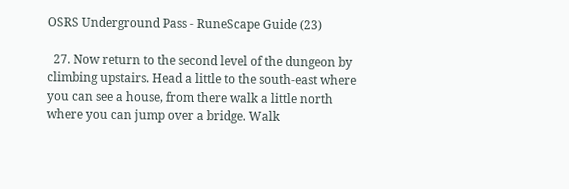OSRS Underground Pass - RuneScape Guide (23)

  27. Now return to the second level of the dungeon by climbing upstairs. Head a little to the south-east where you can see a house, from there walk a little north where you can jump over a bridge. Walk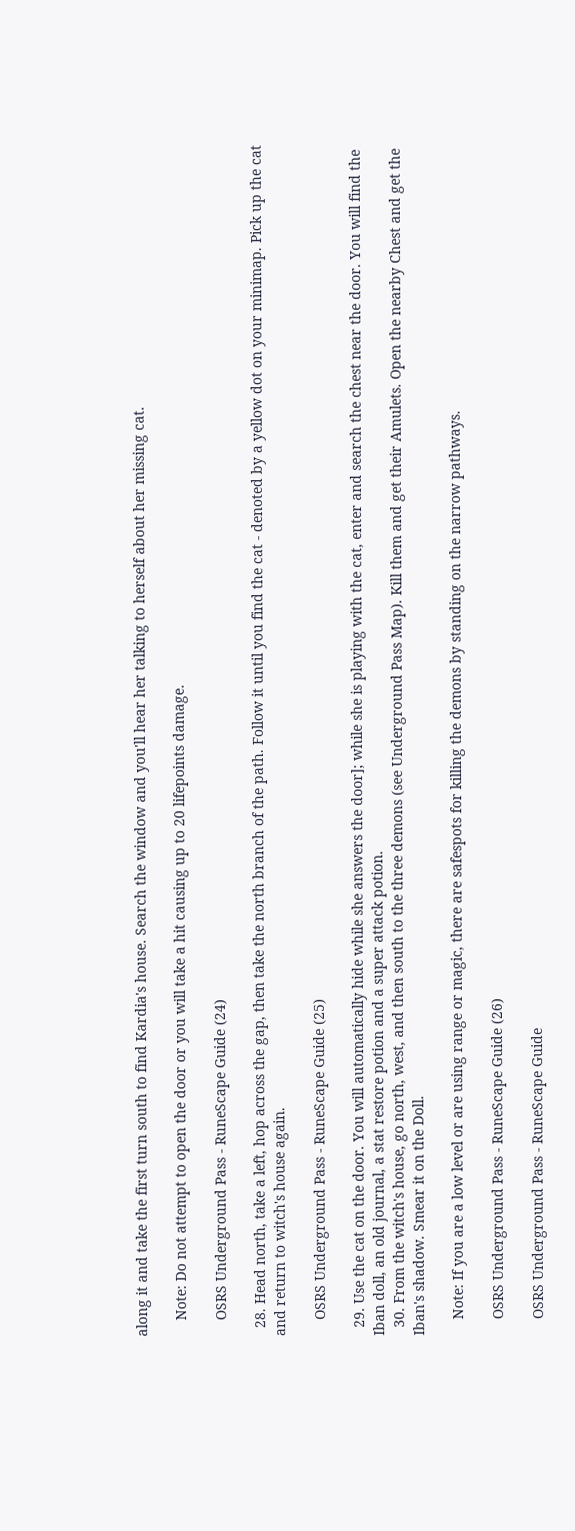along it and take the first turn south to find Kardia's house. Search the window and you'll hear her talking to herself about her missing cat.

    Note: Do not attempt to open the door or you will take a hit causing up to 20 lifepoints damage.

    OSRS Underground Pass - RuneScape Guide (24)

  28. Head north, take a left, hop across the gap, then take the north branch of the path. Follow it until you find the cat - denoted by a yellow dot on your minimap. Pick up the cat and return to witch's house again.

    OSRS Underground Pass - RuneScape Guide (25)

  29. Use the cat on the door. You will automatically hide while she answers the door]; while she is playing with the cat, enter and search the chest near the door. You will find the Iban doll, an old journal, a stat restore potion and a super attack potion.
  30. From the witch's house, go north, west, and then south to the three demons (see Underground Pass Map). Kill them and get their Amulets. Open the nearby Chest and get the Iban's shadow. Smear it on the Doll.

    Note: If you are a low level or are using range or magic, there are safespots for killing the demons by standing on the narrow pathways.

    OSRS Underground Pass - RuneScape Guide (26)

    OSRS Underground Pass - RuneScape Guide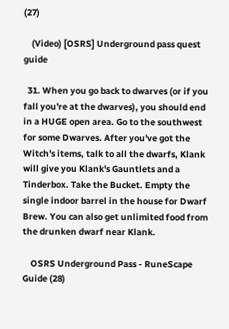(27)

    (Video) [OSRS] Underground pass quest guide

  31. When you go back to dwarves (or if you fall you're at the dwarves), you should end in a HUGE open area. Go to the southwest for some Dwarves. After you've got the Witch's items, talk to all the dwarfs, Klank will give you Klank's Gauntlets and a Tinderbox. Take the Bucket. Empty the single indoor barrel in the house for Dwarf Brew. You can also get unlimited food from the drunken dwarf near Klank.

    OSRS Underground Pass - RuneScape Guide (28)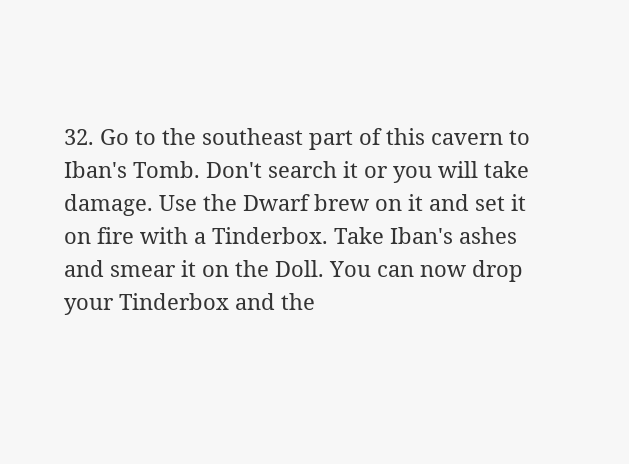32. Go to the southeast part of this cavern to Iban's Tomb. Don't search it or you will take damage. Use the Dwarf brew on it and set it on fire with a Tinderbox. Take Iban's ashes and smear it on the Doll. You can now drop your Tinderbox and the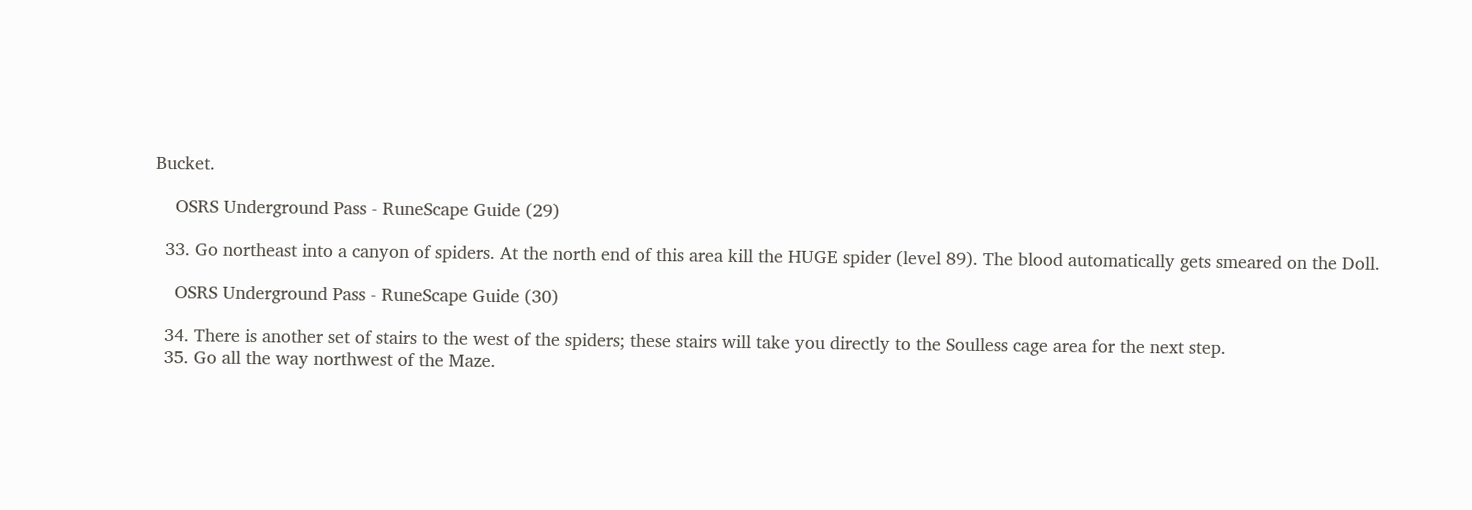Bucket.

    OSRS Underground Pass - RuneScape Guide (29)

  33. Go northeast into a canyon of spiders. At the north end of this area kill the HUGE spider (level 89). The blood automatically gets smeared on the Doll.

    OSRS Underground Pass - RuneScape Guide (30)

  34. There is another set of stairs to the west of the spiders; these stairs will take you directly to the Soulless cage area for the next step.
  35. Go all the way northwest of the Maze.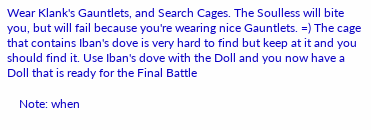Wear Klank's Gauntlets, and Search Cages. The Soulless will bite you, but will fail because you're wearing nice Gauntlets. =) The cage that contains Iban's dove is very hard to find but keep at it and you should find it. Use Iban's dove with the Doll and you now have a Doll that is ready for the Final Battle

    Note: when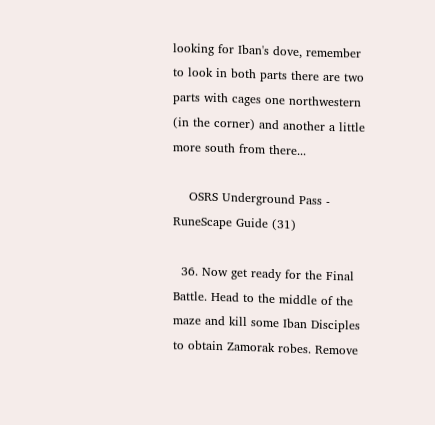looking for Iban's dove, remember to look in both parts there are two parts with cages one northwestern (in the corner) and another a little more south from there...

    OSRS Underground Pass - RuneScape Guide (31)

  36. Now get ready for the Final Battle. Head to the middle of the maze and kill some Iban Disciples to obtain Zamorak robes. Remove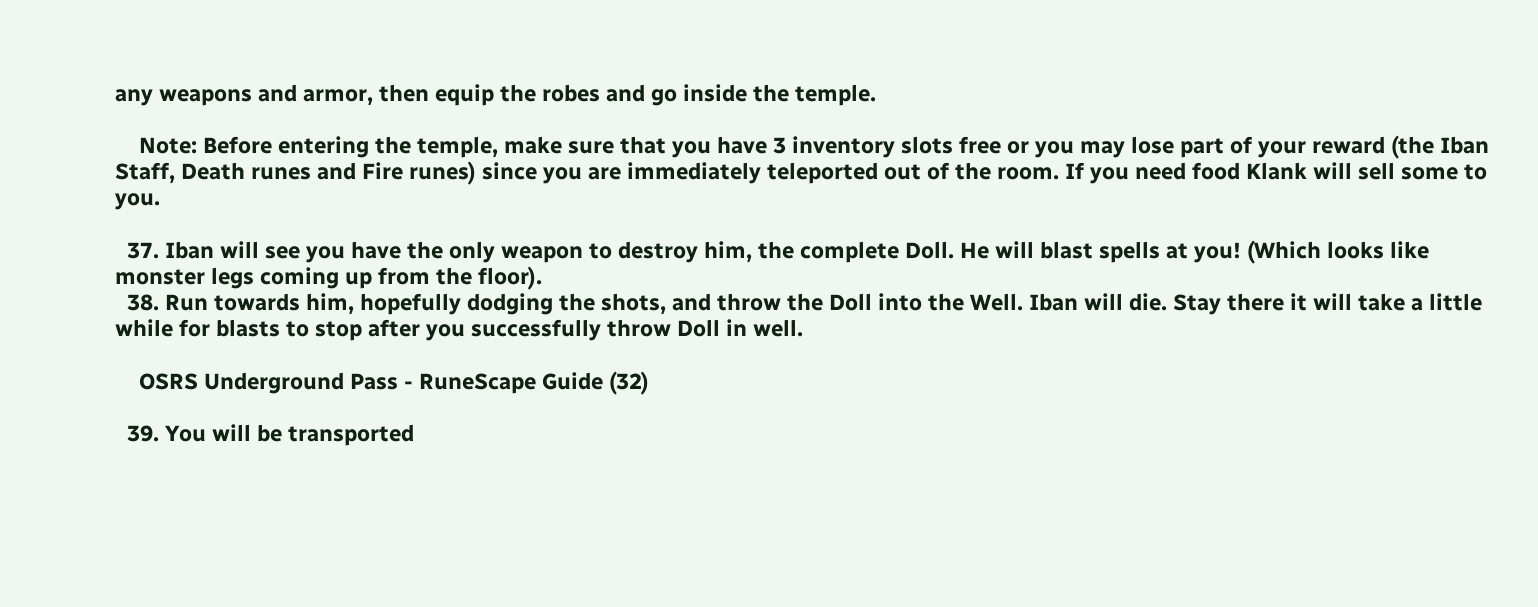any weapons and armor, then equip the robes and go inside the temple.

    Note: Before entering the temple, make sure that you have 3 inventory slots free or you may lose part of your reward (the Iban Staff, Death runes and Fire runes) since you are immediately teleported out of the room. If you need food Klank will sell some to you.

  37. Iban will see you have the only weapon to destroy him, the complete Doll. He will blast spells at you! (Which looks like monster legs coming up from the floor).
  38. Run towards him, hopefully dodging the shots, and throw the Doll into the Well. Iban will die. Stay there it will take a little while for blasts to stop after you successfully throw Doll in well.

    OSRS Underground Pass - RuneScape Guide (32)

  39. You will be transported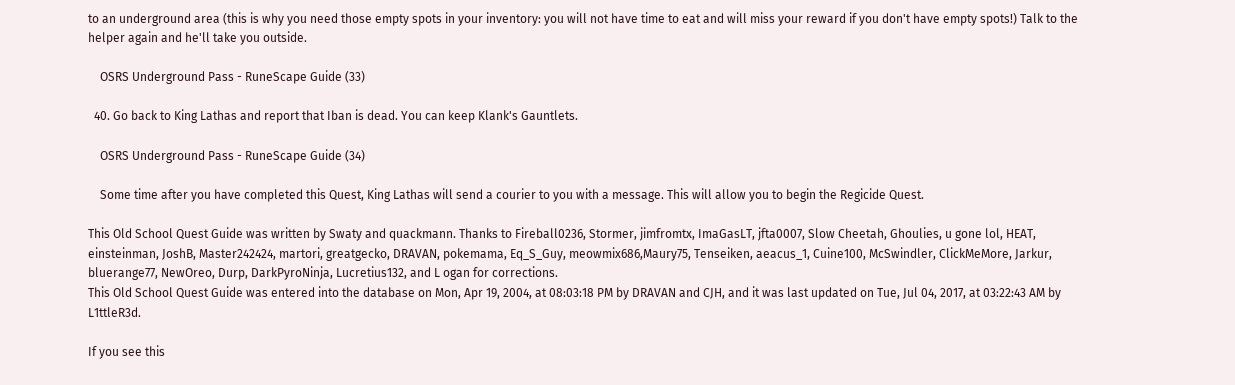to an underground area (this is why you need those empty spots in your inventory: you will not have time to eat and will miss your reward if you don't have empty spots!) Talk to the helper again and he'll take you outside.

    OSRS Underground Pass - RuneScape Guide (33)

  40. Go back to King Lathas and report that Iban is dead. You can keep Klank's Gauntlets.

    OSRS Underground Pass - RuneScape Guide (34)

    Some time after you have completed this Quest, King Lathas will send a courier to you with a message. This will allow you to begin the Regicide Quest.

This Old School Quest Guide was written by Swaty and quackmann. Thanks to Fireball0236, Stormer, jimfromtx, ImaGasLT, jfta0007, Slow Cheetah, Ghoulies, u gone lol, HEAT, einsteinman, JoshB, Master242424, martori, greatgecko, DRAVAN, pokemama, Eq_S_Guy, meowmix686,Maury75, Tenseiken, aeacus_1, Cuine100, McSwindler, ClickMeMore, Jarkur, bluerange77, NewOreo, Durp, DarkPyroNinja, Lucretius132, and L ogan for corrections.
This Old School Quest Guide was entered into the database on Mon, Apr 19, 2004, at 08:03:18 PM by DRAVAN and CJH, and it was last updated on Tue, Jul 04, 2017, at 03:22:43 AM by L1ttleR3d.

If you see this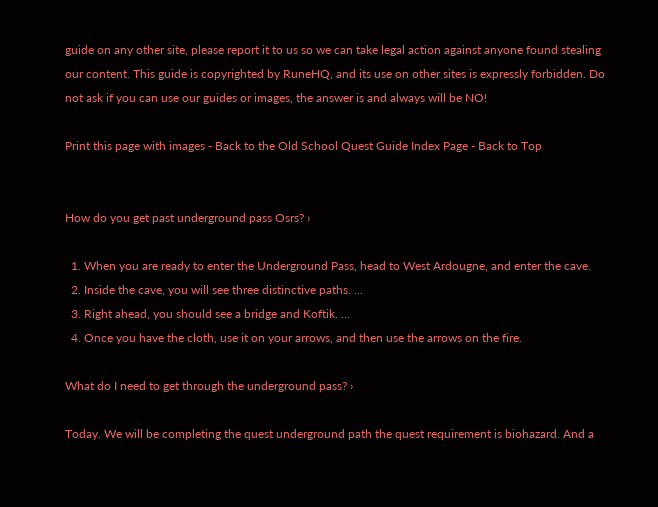guide on any other site, please report it to us so we can take legal action against anyone found stealing our content. This guide is copyrighted by RuneHQ, and its use on other sites is expressly forbidden. Do not ask if you can use our guides or images, the answer is and always will be NO!

Print this page with images - Back to the Old School Quest Guide Index Page - Back to Top


How do you get past underground pass Osrs? ›

  1. When you are ready to enter the Underground Pass, head to West Ardougne, and enter the cave.
  2. Inside the cave, you will see three distinctive paths. ...
  3. Right ahead, you should see a bridge and Koftik. ...
  4. Once you have the cloth, use it on your arrows, and then use the arrows on the fire.

What do I need to get through the underground pass? ›

Today. We will be completing the quest underground path the quest requirement is biohazard. And a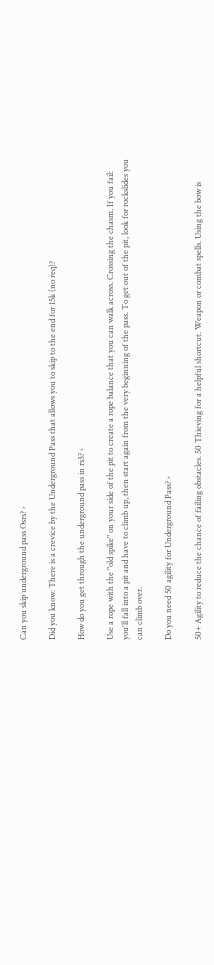Can you skip underground pass Osrs? ›

Did you know: There is a crevice by the Underground Pass that allows you to skip to the end for 15k (no req)?

How do you get through the underground pass in rs3? ›

Use a rope with the "old spike" on your side of the pit to create a rope balance that you can walk across. Crossing the chasm. If you fail: you'll fall into a pit and have to climb up, then start again from the very beginning of the pass. To get out of the pit, look for rockslides you can climb over.

Do you need 50 agility for Underground Pass? ›

50+ Agility to reduce the chance of failing obstacles. 50 Thieving for a helpful shortcut. Weapon or combat spells. Using the bow is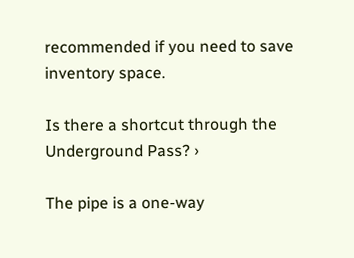recommended if you need to save inventory space.

Is there a shortcut through the Underground Pass? ›

The pipe is a one-way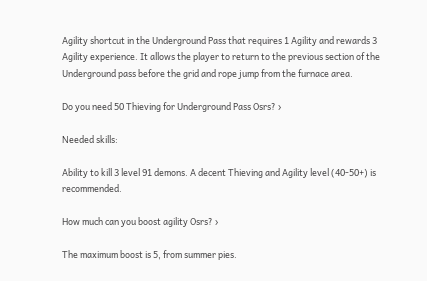Agility shortcut in the Underground Pass that requires 1 Agility and rewards 3 Agility experience. It allows the player to return to the previous section of the Underground pass before the grid and rope jump from the furnace area.

Do you need 50 Thieving for Underground Pass Osrs? ›

Needed skills:

Ability to kill 3 level 91 demons. A decent Thieving and Agility level (40-50+) is recommended.

How much can you boost agility Osrs? ›

The maximum boost is 5, from summer pies.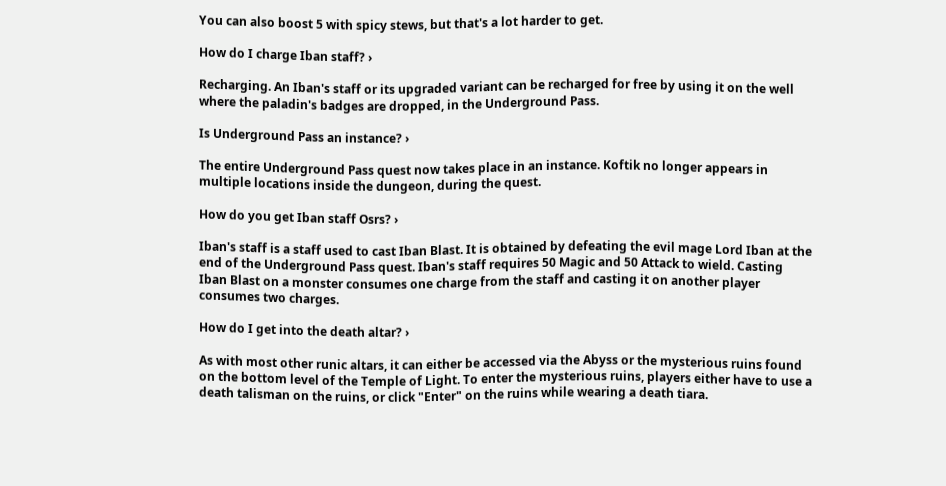You can also boost 5 with spicy stews, but that's a lot harder to get.

How do I charge Iban staff? ›

Recharging. An Iban's staff or its upgraded variant can be recharged for free by using it on the well where the paladin's badges are dropped, in the Underground Pass.

Is Underground Pass an instance? ›

The entire Underground Pass quest now takes place in an instance. Koftik no longer appears in multiple locations inside the dungeon, during the quest.

How do you get Iban staff Osrs? ›

Iban's staff is a staff used to cast Iban Blast. It is obtained by defeating the evil mage Lord Iban at the end of the Underground Pass quest. Iban's staff requires 50 Magic and 50 Attack to wield. Casting Iban Blast on a monster consumes one charge from the staff and casting it on another player consumes two charges.

How do I get into the death altar? ›

As with most other runic altars, it can either be accessed via the Abyss or the mysterious ruins found on the bottom level of the Temple of Light. To enter the mysterious ruins, players either have to use a death talisman on the ruins, or click "Enter" on the ruins while wearing a death tiara.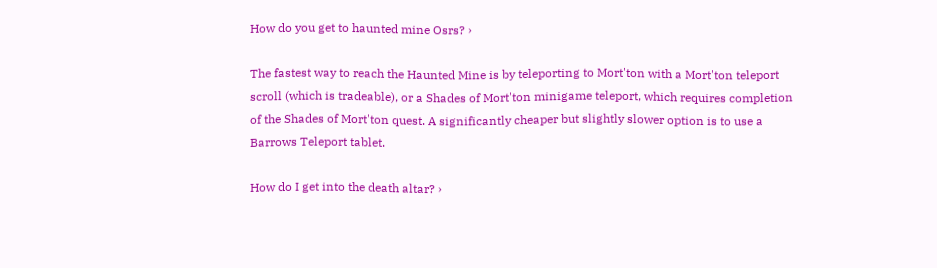How do you get to haunted mine Osrs? ›

The fastest way to reach the Haunted Mine is by teleporting to Mort'ton with a Mort'ton teleport scroll (which is tradeable), or a Shades of Mort'ton minigame teleport, which requires completion of the Shades of Mort'ton quest. A significantly cheaper but slightly slower option is to use a Barrows Teleport tablet.

How do I get into the death altar? ›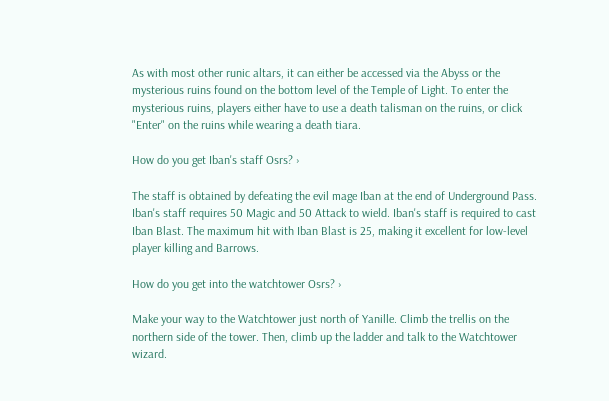As with most other runic altars, it can either be accessed via the Abyss or the mysterious ruins found on the bottom level of the Temple of Light. To enter the mysterious ruins, players either have to use a death talisman on the ruins, or click "Enter" on the ruins while wearing a death tiara.

How do you get Iban's staff Osrs? ›

The staff is obtained by defeating the evil mage Iban at the end of Underground Pass. Iban's staff requires 50 Magic and 50 Attack to wield. Iban's staff is required to cast Iban Blast. The maximum hit with Iban Blast is 25, making it excellent for low-level player killing and Barrows.

How do you get into the watchtower Osrs? ›

Make your way to the Watchtower just north of Yanille. Climb the trellis on the northern side of the tower. Then, climb up the ladder and talk to the Watchtower wizard.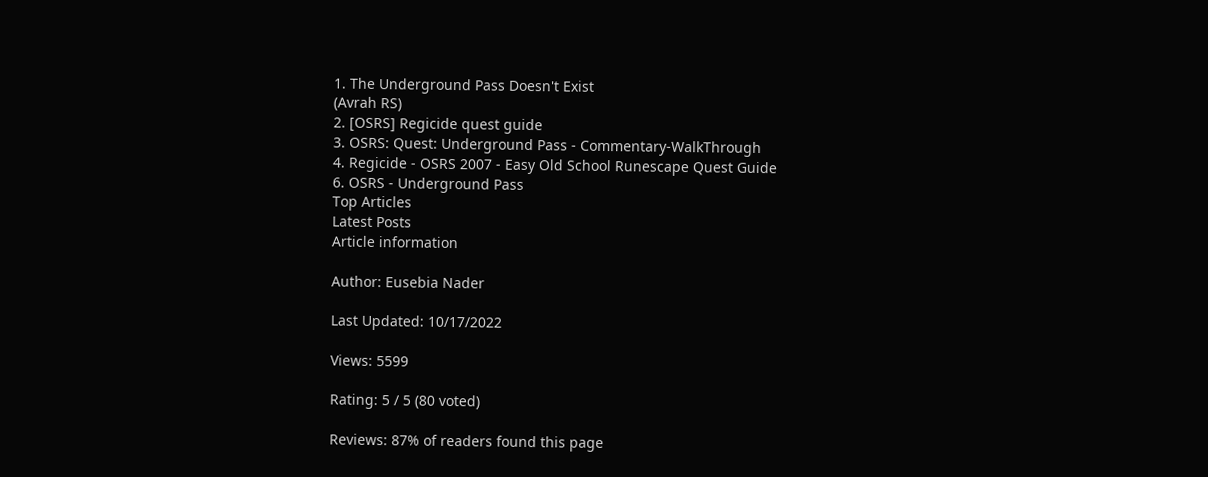1. The Underground Pass Doesn't Exist
(Avrah RS)
2. [OSRS] Regicide quest guide
3. OSRS: Quest: Underground Pass - Commentary-WalkThrough
4. Regicide - OSRS 2007 - Easy Old School Runescape Quest Guide
6. OSRS - Underground Pass
Top Articles
Latest Posts
Article information

Author: Eusebia Nader

Last Updated: 10/17/2022

Views: 5599

Rating: 5 / 5 (80 voted)

Reviews: 87% of readers found this page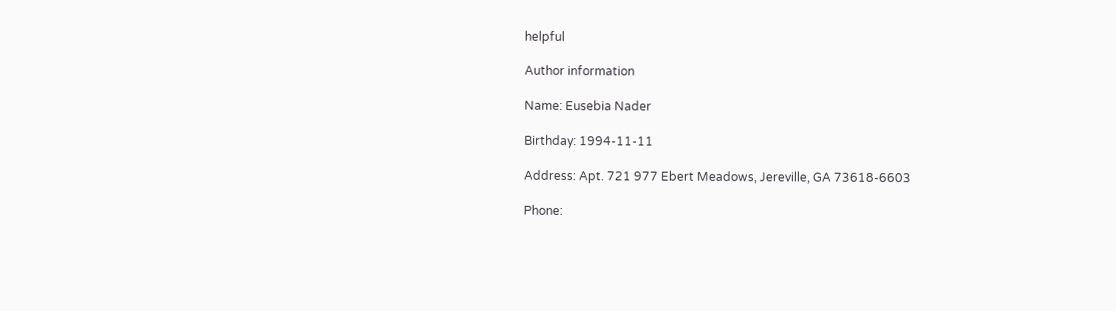helpful

Author information

Name: Eusebia Nader

Birthday: 1994-11-11

Address: Apt. 721 977 Ebert Meadows, Jereville, GA 73618-6603

Phone: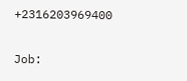+2316203969400

Job: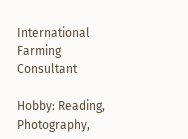International Farming Consultant

Hobby: Reading, Photography,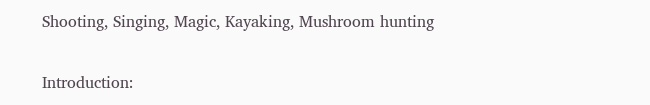Shooting, Singing, Magic, Kayaking, Mushroom hunting

Introduction: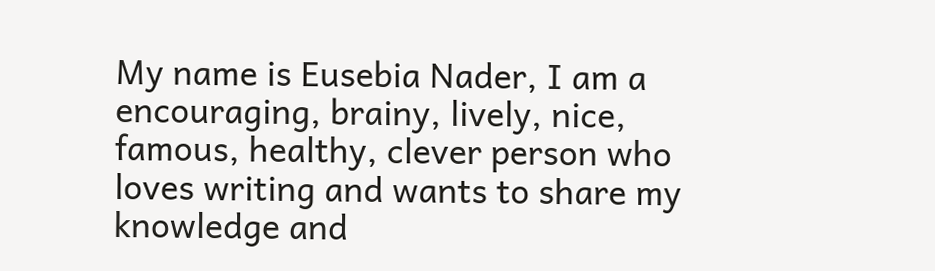My name is Eusebia Nader, I am a encouraging, brainy, lively, nice, famous, healthy, clever person who loves writing and wants to share my knowledge and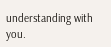understanding with you.